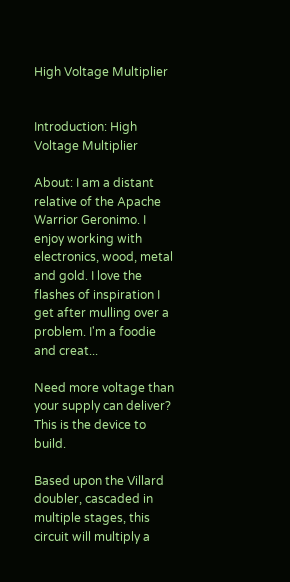High Voltage Multiplier


Introduction: High Voltage Multiplier

About: I am a distant relative of the Apache Warrior Geronimo. I enjoy working with electronics, wood, metal and gold. I love the flashes of inspiration I get after mulling over a problem. I'm a foodie and creat...

Need more voltage than your supply can deliver? This is the device to build.

Based upon the Villard doubler, cascaded in multiple stages, this circuit will multiply a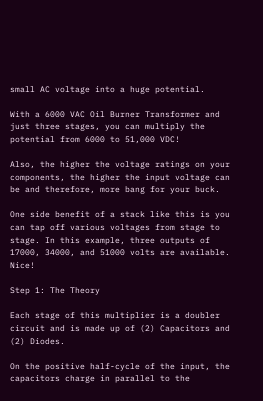small AC voltage into a huge potential.

With a 6000 VAC Oil Burner Transformer and just three stages, you can multiply the potential from 6000 to 51,000 VDC!

Also, the higher the voltage ratings on your components, the higher the input voltage can be and therefore, more bang for your buck.

One side benefit of a stack like this is you can tap off various voltages from stage to stage. In this example, three outputs of 17000, 34000, and 51000 volts are available. Nice!

Step 1: The Theory

Each stage of this multiplier is a doubler circuit and is made up of (2) Capacitors and (2) Diodes.

On the positive half-cycle of the input, the capacitors charge in parallel to the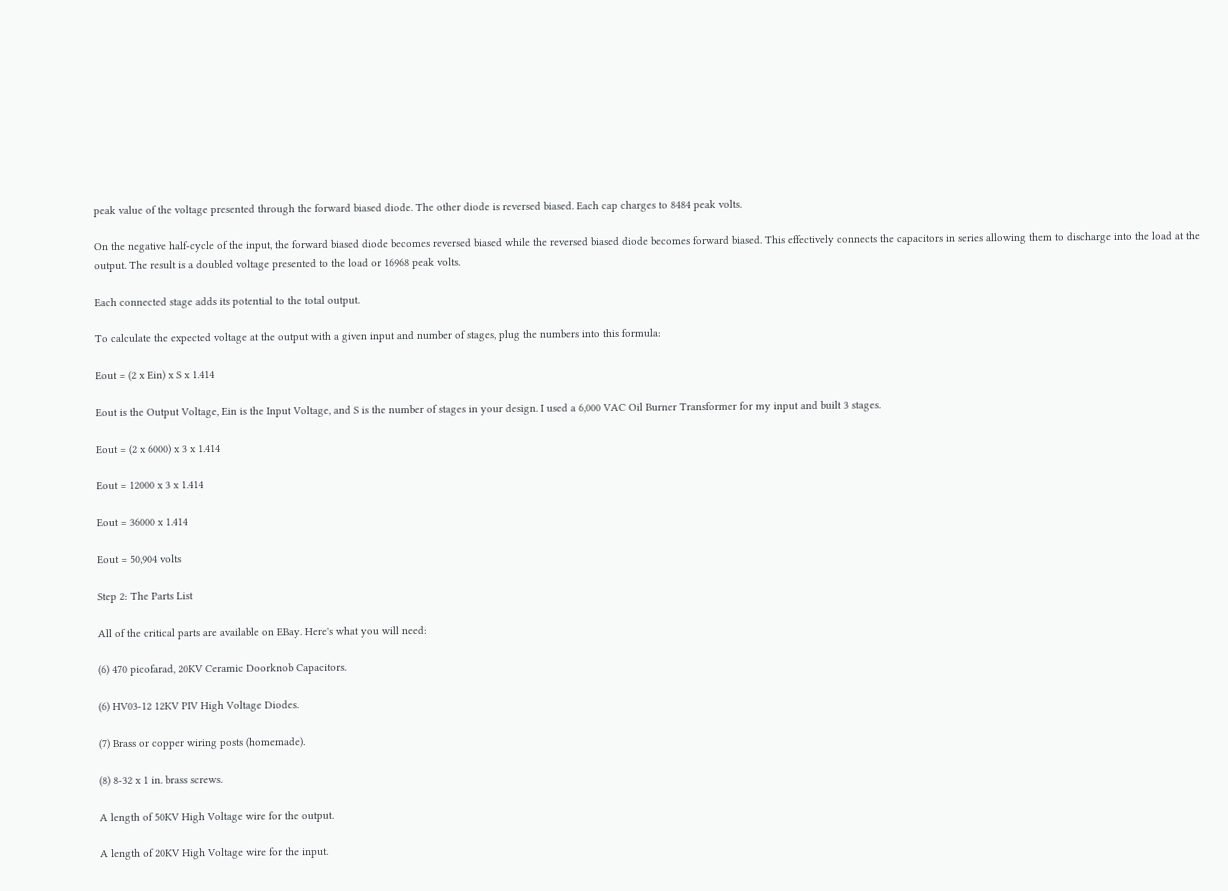peak value of the voltage presented through the forward biased diode. The other diode is reversed biased. Each cap charges to 8484 peak volts.

On the negative half-cycle of the input, the forward biased diode becomes reversed biased while the reversed biased diode becomes forward biased. This effectively connects the capacitors in series allowing them to discharge into the load at the output. The result is a doubled voltage presented to the load or 16968 peak volts.

Each connected stage adds its potential to the total output.

To calculate the expected voltage at the output with a given input and number of stages, plug the numbers into this formula:

Eout = (2 x Ein) x S x 1.414

Eout is the Output Voltage, Ein is the Input Voltage, and S is the number of stages in your design. I used a 6,000 VAC Oil Burner Transformer for my input and built 3 stages.

Eout = (2 x 6000) x 3 x 1.414

Eout = 12000 x 3 x 1.414

Eout = 36000 x 1.414

Eout = 50,904 volts

Step 2: The Parts List

All of the critical parts are available on EBay. Here's what you will need:

(6) 470 picofarad, 20KV Ceramic Doorknob Capacitors.

(6) HV03-12 12KV PIV High Voltage Diodes.

(7) Brass or copper wiring posts (homemade).

(8) 8-32 x 1 in. brass screws.

A length of 50KV High Voltage wire for the output.

A length of 20KV High Voltage wire for the input.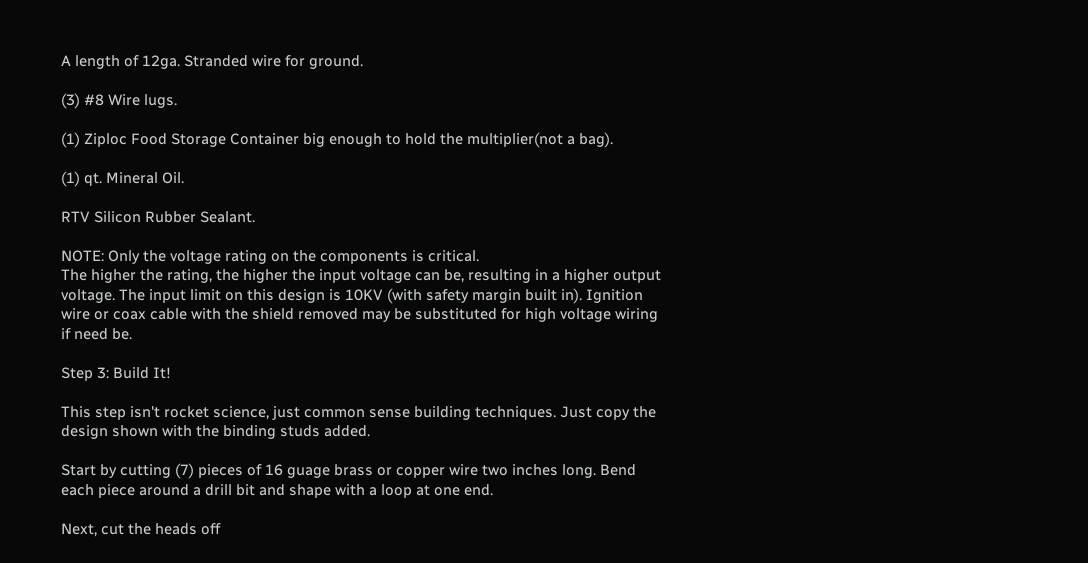A length of 12ga. Stranded wire for ground.

(3) #8 Wire lugs.

(1) Ziploc Food Storage Container big enough to hold the multiplier(not a bag).

(1) qt. Mineral Oil.

RTV Silicon Rubber Sealant.

NOTE: Only the voltage rating on the components is critical.
The higher the rating, the higher the input voltage can be, resulting in a higher output voltage. The input limit on this design is 10KV (with safety margin built in). Ignition wire or coax cable with the shield removed may be substituted for high voltage wiring if need be.

Step 3: Build It!

This step isn't rocket science, just common sense building techniques. Just copy the design shown with the binding studs added.

Start by cutting (7) pieces of 16 guage brass or copper wire two inches long. Bend each piece around a drill bit and shape with a loop at one end.

Next, cut the heads off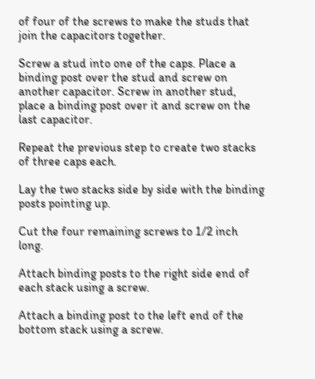of four of the screws to make the studs that join the capacitors together.

Screw a stud into one of the caps. Place a binding post over the stud and screw on another capacitor. Screw in another stud, place a binding post over it and screw on the last capacitor.

Repeat the previous step to create two stacks of three caps each.

Lay the two stacks side by side with the binding posts pointing up.

Cut the four remaining screws to 1/2 inch long.

Attach binding posts to the right side end of each stack using a screw.

Attach a binding post to the left end of the bottom stack using a screw.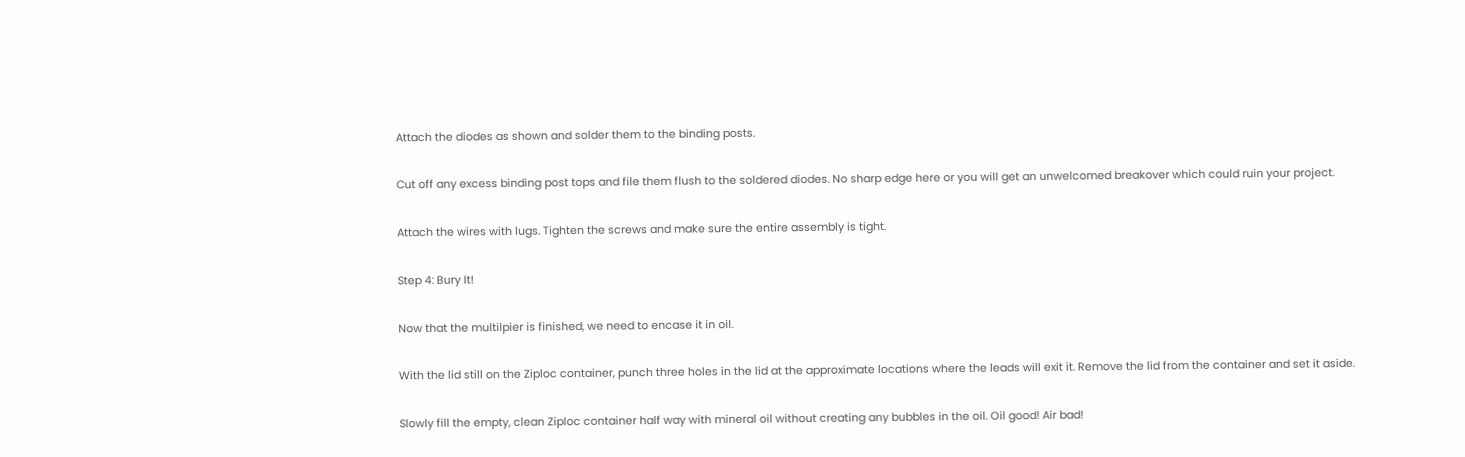Attach the diodes as shown and solder them to the binding posts.

Cut off any excess binding post tops and file them flush to the soldered diodes. No sharp edge here or you will get an unwelcomed breakover which could ruin your project.

Attach the wires with lugs. Tighten the screws and make sure the entire assembly is tight.

Step 4: Bury It!

Now that the multilpier is finished, we need to encase it in oil.

With the lid still on the Ziploc container, punch three holes in the lid at the approximate locations where the leads will exit it. Remove the lid from the container and set it aside.

Slowly fill the empty, clean Ziploc container half way with mineral oil without creating any bubbles in the oil. Oil good! Air bad!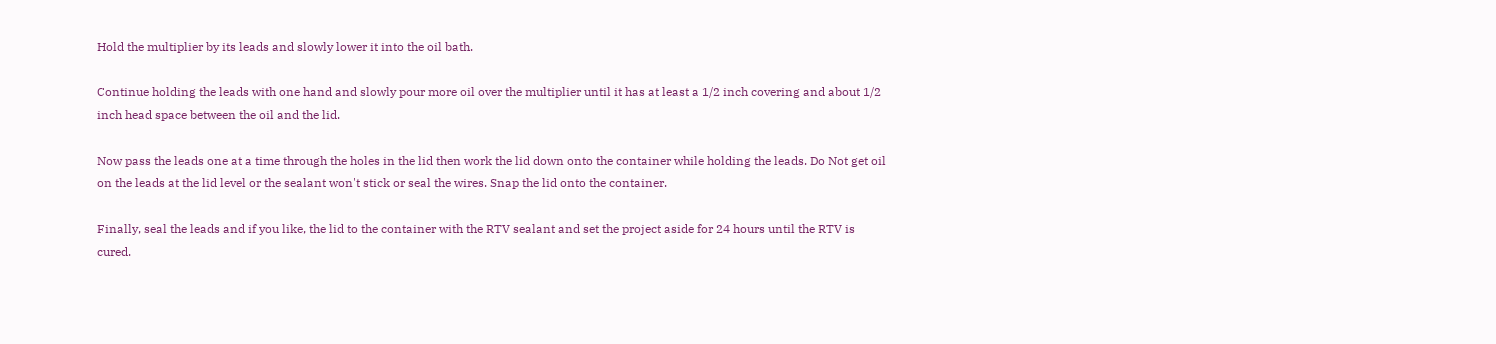Hold the multiplier by its leads and slowly lower it into the oil bath.

Continue holding the leads with one hand and slowly pour more oil over the multiplier until it has at least a 1/2 inch covering and about 1/2 inch head space between the oil and the lid.

Now pass the leads one at a time through the holes in the lid then work the lid down onto the container while holding the leads. Do Not get oil on the leads at the lid level or the sealant won't stick or seal the wires. Snap the lid onto the container.

Finally, seal the leads and if you like, the lid to the container with the RTV sealant and set the project aside for 24 hours until the RTV is cured.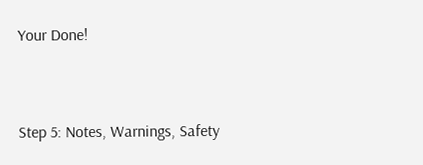Your Done!


Step 5: Notes, Warnings, Safety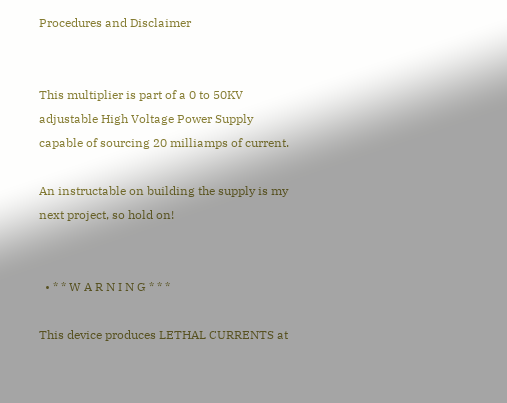Procedures and Disclaimer


This multiplier is part of a 0 to 50KV adjustable High Voltage Power Supply capable of sourcing 20 milliamps of current.

An instructable on building the supply is my next project, so hold on!


  • * * W A R N I N G * * *

This device produces LETHAL CURRENTS at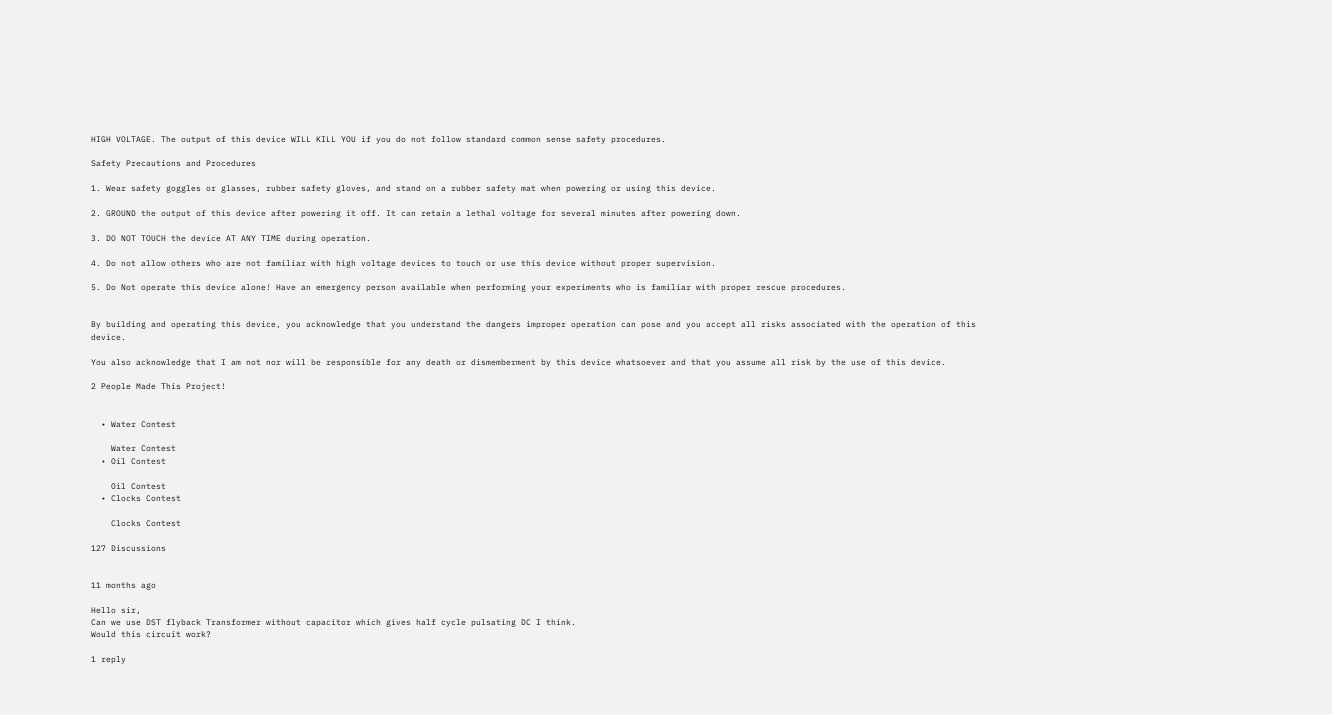HIGH VOLTAGE. The output of this device WILL KILL YOU if you do not follow standard common sense safety procedures.

Safety Precautions and Procedures

1. Wear safety goggles or glasses, rubber safety gloves, and stand on a rubber safety mat when powering or using this device.

2. GROUND the output of this device after powering it off. It can retain a lethal voltage for several minutes after powering down.

3. DO NOT TOUCH the device AT ANY TIME during operation.

4. Do not allow others who are not familiar with high voltage devices to touch or use this device without proper supervision.

5. Do Not operate this device alone! Have an emergency person available when performing your experiments who is familiar with proper rescue procedures.


By building and operating this device, you acknowledge that you understand the dangers improper operation can pose and you accept all risks associated with the operation of this device.

You also acknowledge that I am not nor will be responsible for any death or dismemberment by this device whatsoever and that you assume all risk by the use of this device.

2 People Made This Project!


  • Water Contest

    Water Contest
  • Oil Contest

    Oil Contest
  • Clocks Contest

    Clocks Contest

127 Discussions


11 months ago

Hello sir,
Can we use DST flyback Transformer without capacitor which gives half cycle pulsating DC I think.
Would this circuit work?

1 reply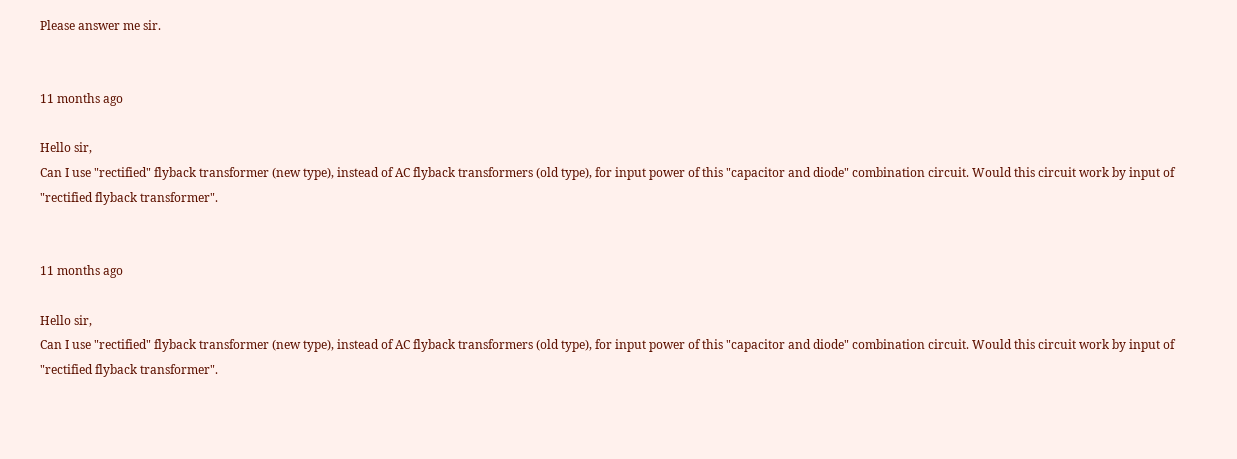Please answer me sir.


11 months ago

Hello sir,
Can I use "rectified" flyback transformer (new type), instead of AC flyback transformers (old type), for input power of this "capacitor and diode" combination circuit. Would this circuit work by input of "rectified flyback transformer".


11 months ago

Hello sir,
Can I use "rectified" flyback transformer (new type), instead of AC flyback transformers (old type), for input power of this "capacitor and diode" combination circuit. Would this circuit work by input of "rectified flyback transformer".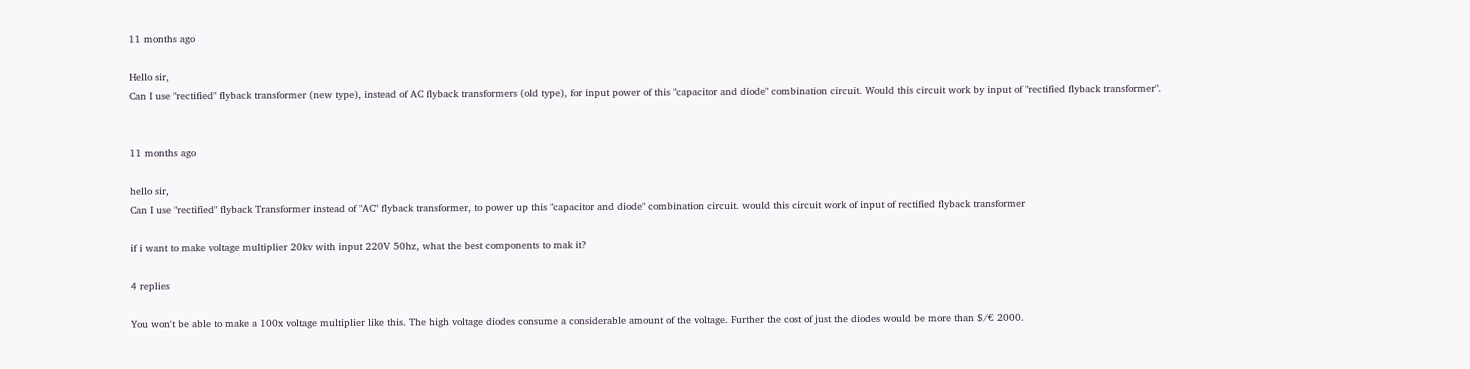11 months ago

Hello sir,
Can I use "rectified" flyback transformer (new type), instead of AC flyback transformers (old type), for input power of this "capacitor and diode" combination circuit. Would this circuit work by input of "rectified flyback transformer".


11 months ago

hello sir,
Can I use "rectified" flyback Transformer instead of "AC" flyback transformer, to power up this "capacitor and diode" combination circuit. would this circuit work of input of rectified flyback transformer

if i want to make voltage multiplier 20kv with input 220V 50hz, what the best components to mak it?

4 replies

You won't be able to make a 100x voltage multiplier like this. The high voltage diodes consume a considerable amount of the voltage. Further the cost of just the diodes would be more than $/€ 2000.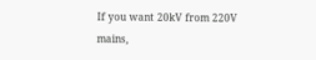If you want 20kV from 220V mains,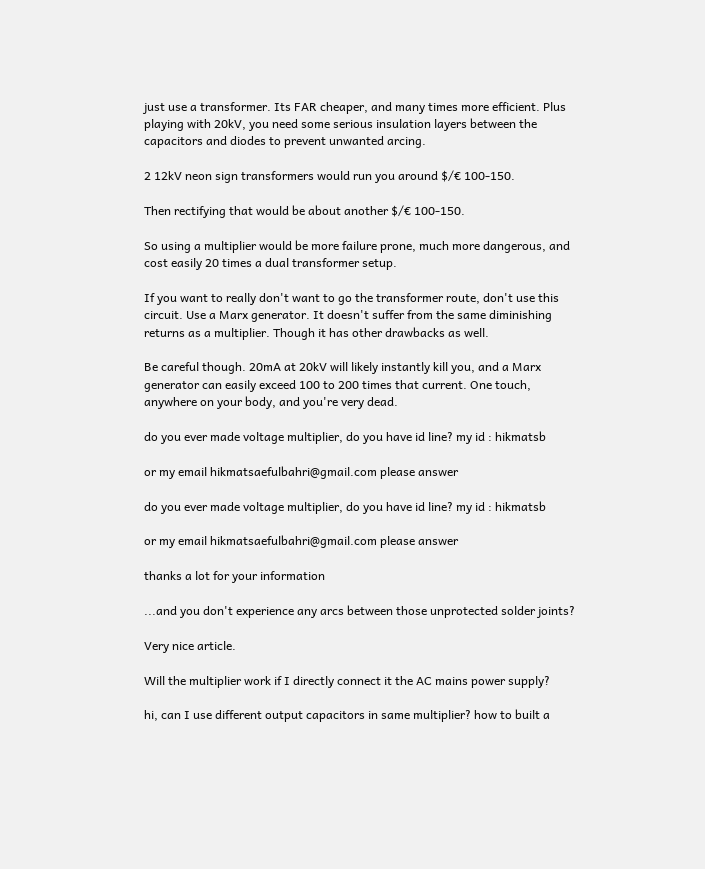just use a transformer. Its FAR cheaper, and many times more efficient. Plus playing with 20kV, you need some serious insulation layers between the capacitors and diodes to prevent unwanted arcing.

2 12kV neon sign transformers would run you around $/€ 100-150.

Then rectifying that would be about another $/€ 100-150.

So using a multiplier would be more failure prone, much more dangerous, and cost easily 20 times a dual transformer setup.

If you want to really don't want to go the transformer route, don't use this circuit. Use a Marx generator. It doesn't suffer from the same diminishing returns as a multiplier. Though it has other drawbacks as well.

Be careful though. 20mA at 20kV will likely instantly kill you, and a Marx generator can easily exceed 100 to 200 times that current. One touch, anywhere on your body, and you're very dead.

do you ever made voltage multiplier, do you have id line? my id : hikmatsb

or my email hikmatsaefulbahri@gmail.com please answer

do you ever made voltage multiplier, do you have id line? my id : hikmatsb

or my email hikmatsaefulbahri@gmail.com please answer

thanks a lot for your information

...and you don't experience any arcs between those unprotected solder joints?

Very nice article.

Will the multiplier work if I directly connect it the AC mains power supply?

hi, can I use different output capacitors in same multiplier? how to built a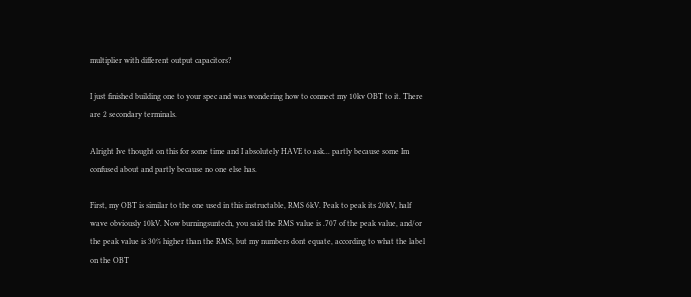multiplier with different output capacitors?

I just finished building one to your spec and was wondering how to connect my 10kv OBT to it. There are 2 secondary terminals.

Alright Ive thought on this for some time and I absolutely HAVE to ask... partly because some Im confused about and partly because no one else has.

First, my OBT is similar to the one used in this instructable, RMS 6kV. Peak to peak its 20kV, half wave obviously 10kV. Now burningsuntech, you said the RMS value is .707 of the peak value, and/or the peak value is 30% higher than the RMS, but my numbers dont equate, according to what the label on the OBT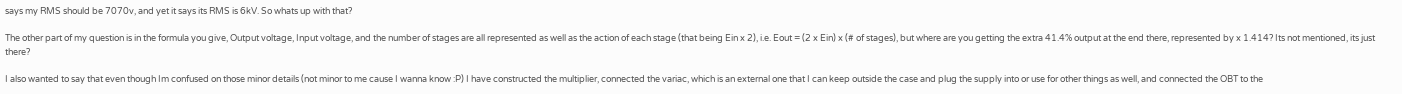says my RMS should be 7070v, and yet it says its RMS is 6kV. So whats up with that?

The other part of my question is in the formula you give, Output voltage, Input voltage, and the number of stages are all represented as well as the action of each stage (that being Ein x 2), i.e. Eout = (2 x Ein) x (# of stages), but where are you getting the extra 41.4% output at the end there, represented by x 1.414? Its not mentioned, its just there?

I also wanted to say that even though Im confused on those minor details (not minor to me cause I wanna know :P) I have constructed the multiplier, connected the variac, which is an external one that I can keep outside the case and plug the supply into or use for other things as well, and connected the OBT to the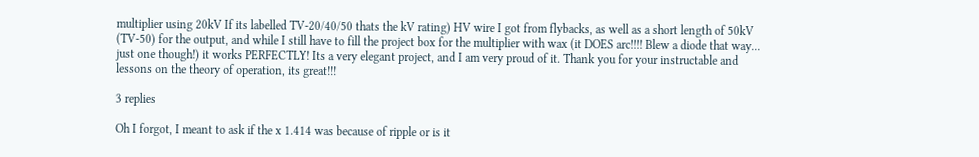multiplier using 20kV If its labelled TV-20/40/50 thats the kV rating) HV wire I got from flybacks, as well as a short length of 50kV (TV-50) for the output, and while I still have to fill the project box for the multiplier with wax (it DOES arc!!!! Blew a diode that way... just one though!) it works PERFECTLY! Its a very elegant project, and I am very proud of it. Thank you for your instructable and lessons on the theory of operation, its great!!!

3 replies

Oh I forgot, I meant to ask if the x 1.414 was because of ripple or is it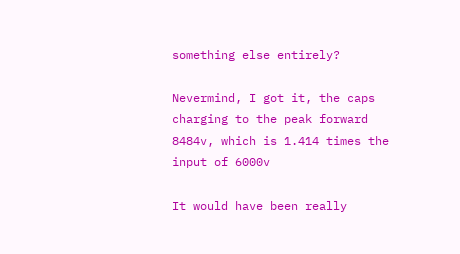something else entirely?

Nevermind, I got it, the caps charging to the peak forward 8484v, which is 1.414 times the input of 6000v

It would have been really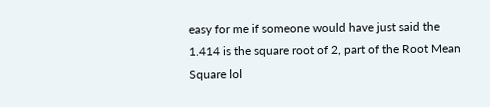easy for me if someone would have just said the 1.414 is the square root of 2, part of the Root Mean Square lol